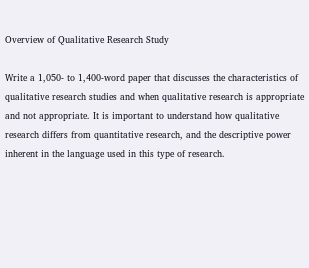Overview of Qualitative Research Study

Write a 1,050- to 1,400-word paper that discusses the characteristics of qualitative research studies and when qualitative research is appropriate and not appropriate. It is important to understand how qualitative research differs from quantitative research, and the descriptive power inherent in the language used in this type of research.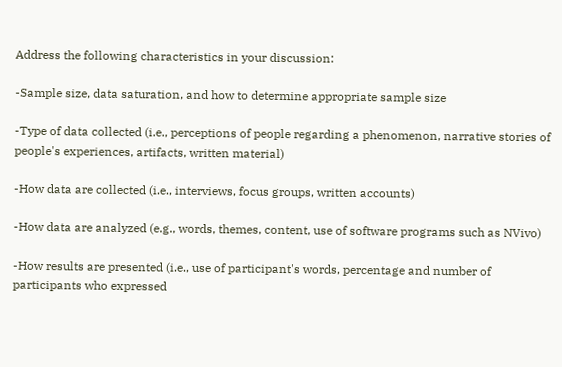Address the following characteristics in your discussion:

-Sample size, data saturation, and how to determine appropriate sample size

-Type of data collected (i.e., perceptions of people regarding a phenomenon, narrative stories of people's experiences, artifacts, written material)

-How data are collected (i.e., interviews, focus groups, written accounts)

-How data are analyzed (e.g., words, themes, content, use of software programs such as NVivo)

-How results are presented (i.e., use of participant's words, percentage and number of participants who expressed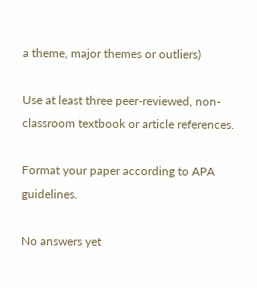a theme, major themes or outliers)

Use at least three peer-reviewed, non-classroom textbook or article references.

Format your paper according to APA guidelines.

No answers yet